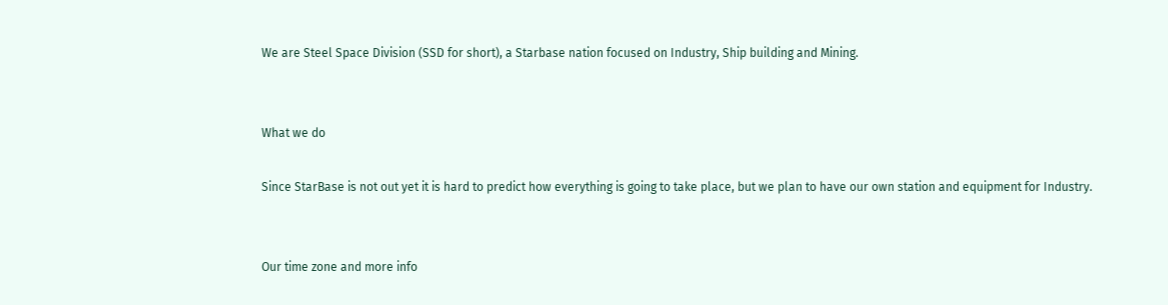We are Steel Space Division (SSD for short), a Starbase nation focused on Industry, Ship building and Mining.


What we do

Since StarBase is not out yet it is hard to predict how everything is going to take place, but we plan to have our own station and equipment for Industry.


Our time zone and more info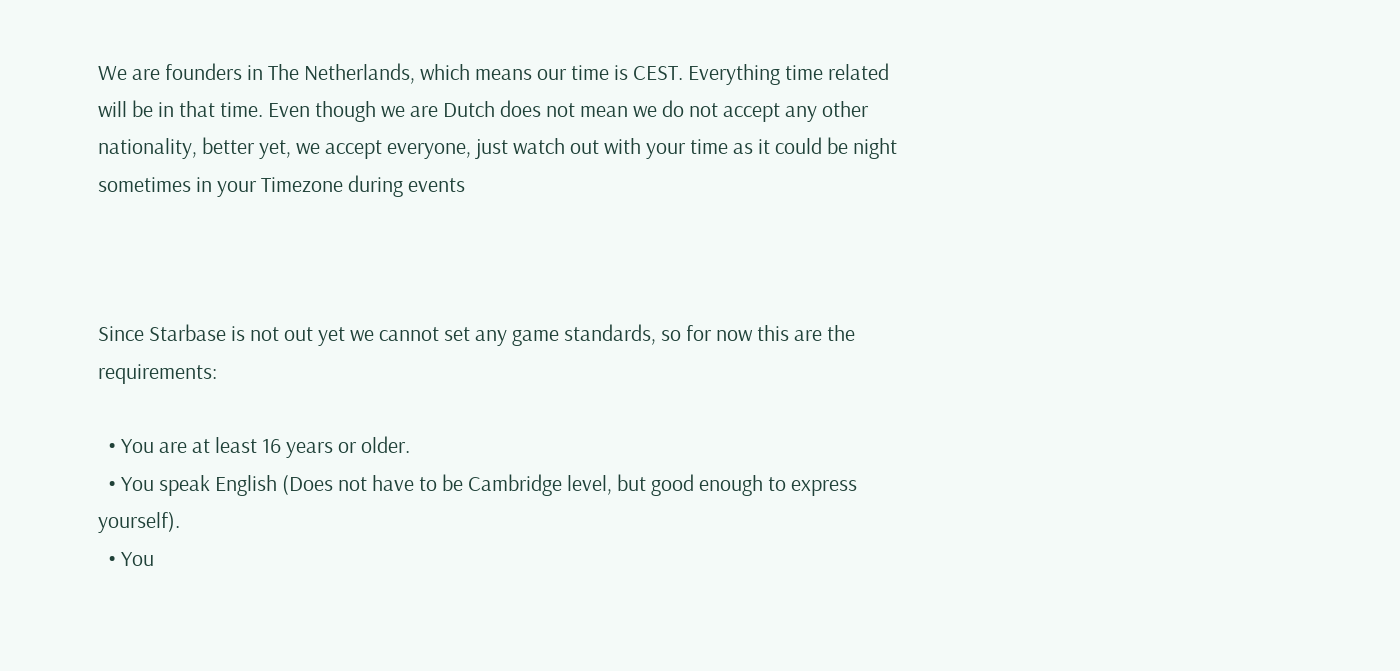We are founders in The Netherlands, which means our time is CEST. Everything time related will be in that time. Even though we are Dutch does not mean we do not accept any other nationality, better yet, we accept everyone, just watch out with your time as it could be night sometimes in your Timezone during events



Since Starbase is not out yet we cannot set any game standards, so for now this are the requirements:

  • You are at least 16 years or older.
  • You speak English (Does not have to be Cambridge level, but good enough to express yourself).
  • You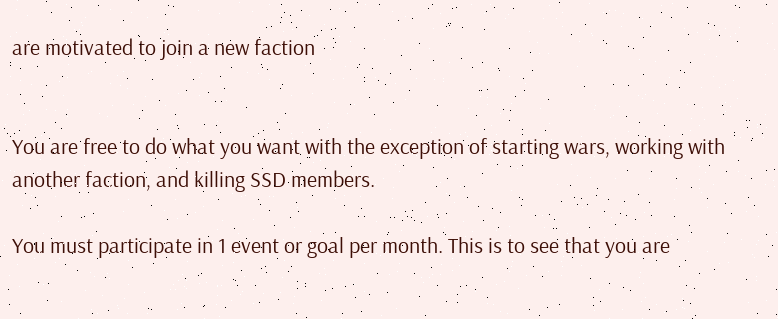are motivated to join a new faction


You are free to do what you want with the exception of starting wars, working with another faction, and killing SSD members.

You must participate in 1 event or goal per month. This is to see that you are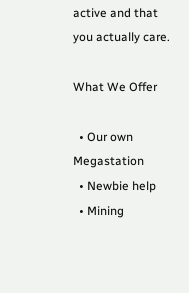active and that you actually care.

What We Offer

  • Our own Megastation
  • Newbie help
  • Mining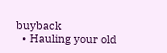buyback
  • Hauling your old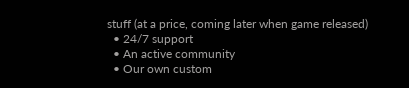stuff (at a price, coming later when game released)
  • 24/7 support
  • An active community
  • Our own custom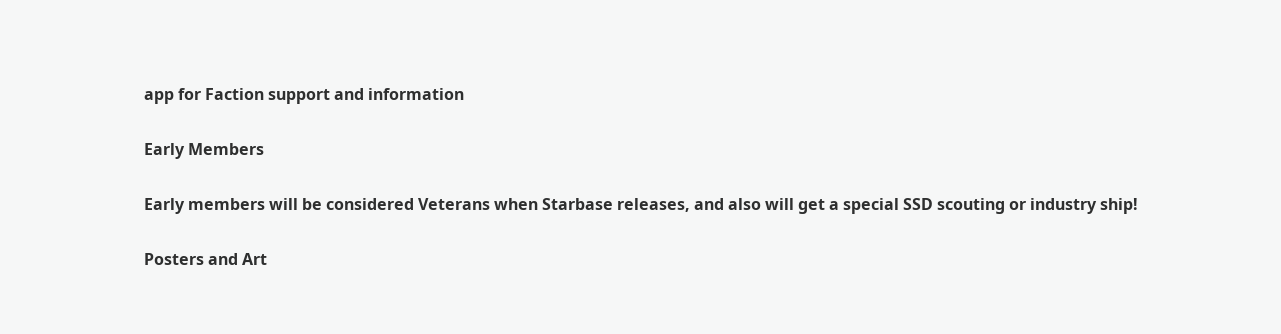app for Faction support and information

Early Members

Early members will be considered Veterans when Starbase releases, and also will get a special SSD scouting or industry ship!

Posters and Art